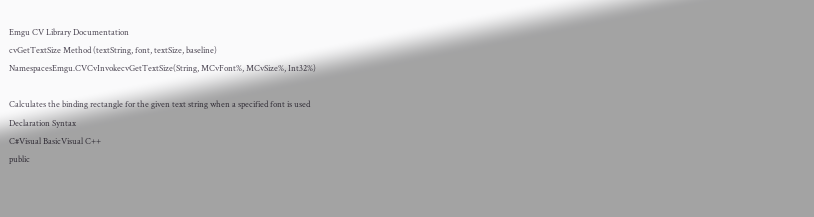Emgu CV Library Documentation
cvGetTextSize Method (textString, font, textSize, baseline)
NamespacesEmgu.CVCvInvokecvGetTextSize(String, MCvFont%, MCvSize%, Int32%)

Calculates the binding rectangle for the given text string when a specified font is used
Declaration Syntax
C#Visual BasicVisual C++
public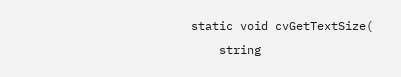static void cvGetTextSize(
    string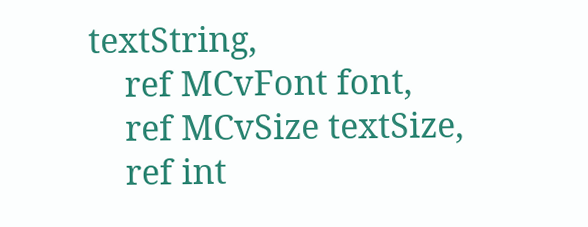textString,
    ref MCvFont font,
    ref MCvSize textSize,
    ref int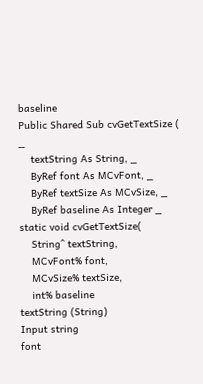baseline
Public Shared Sub cvGetTextSize ( _
    textString As String, _
    ByRef font As MCvFont, _
    ByRef textSize As MCvSize, _
    ByRef baseline As Integer _
static void cvGetTextSize(
    String^ textString,
    MCvFont% font,
    MCvSize% textSize,
    int% baseline
textString (String)
Input string
font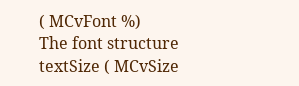( MCvFont %)
The font structure
textSize ( MCvSize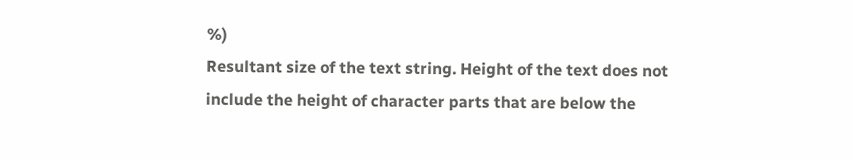%)
Resultant size of the text string. Height of the text does not include the height of character parts that are below the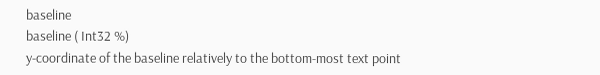baseline
baseline ( Int32 %)
y-coordinate of the baseline relatively to the bottom-most text point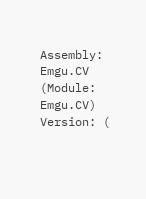Assembly: Emgu.CV (Module: Emgu.CV) Version: (